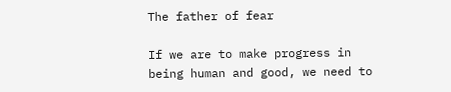The father of fear

If we are to make progress in being human and good, we need to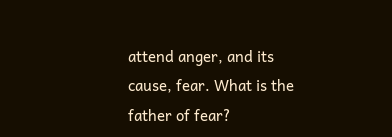attend anger, and its cause, fear. What is the father of fear?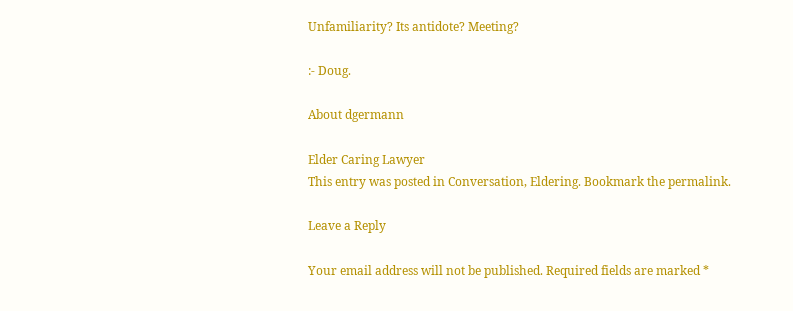Unfamiliarity? Its antidote? Meeting?

:- Doug.

About dgermann

Elder Caring Lawyer
This entry was posted in Conversation, Eldering. Bookmark the permalink.

Leave a Reply

Your email address will not be published. Required fields are marked *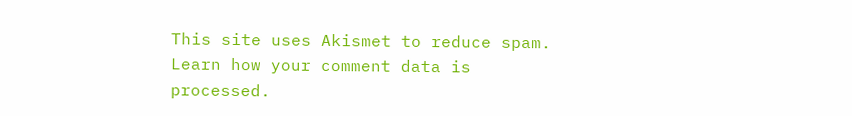This site uses Akismet to reduce spam. Learn how your comment data is processed.